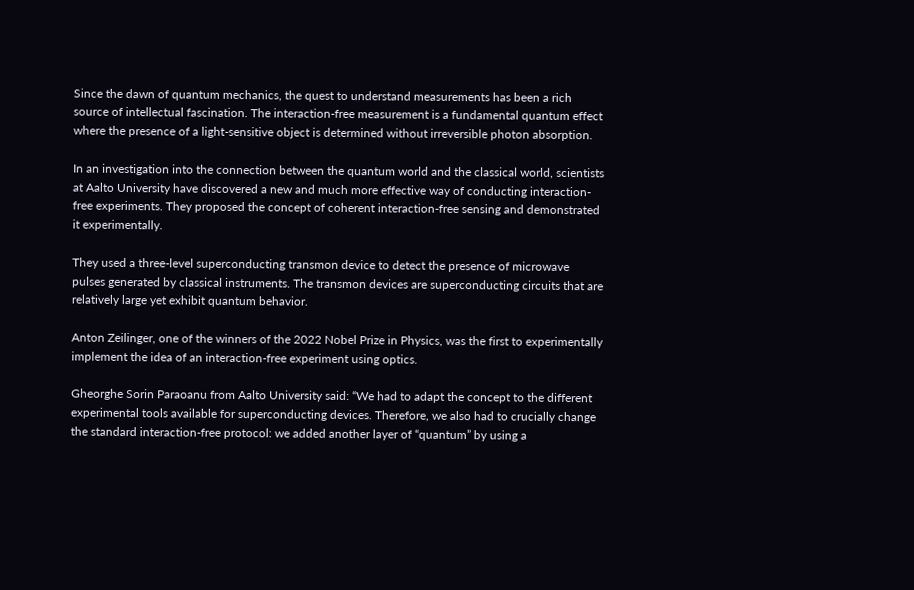Since the dawn of quantum mechanics, the quest to understand measurements has been a rich source of intellectual fascination. The interaction-free measurement is a fundamental quantum effect where the presence of a light-sensitive object is determined without irreversible photon absorption.

In an investigation into the connection between the quantum world and the classical world, scientists at Aalto University have discovered a new and much more effective way of conducting interaction-free experiments. They proposed the concept of coherent interaction-free sensing and demonstrated it experimentally.

They used a three-level superconducting transmon device to detect the presence of microwave pulses generated by classical instruments. The transmon devices are superconducting circuits that are relatively large yet exhibit quantum behavior.

Anton Zeilinger, one of the winners of the 2022 Nobel Prize in Physics, was the first to experimentally implement the idea of an interaction-free experiment using optics.

Gheorghe Sorin Paraoanu from Aalto University said: “We had to adapt the concept to the different experimental tools available for superconducting devices. Therefore, we also had to crucially change the standard interaction-free protocol: we added another layer of “quantum” by using a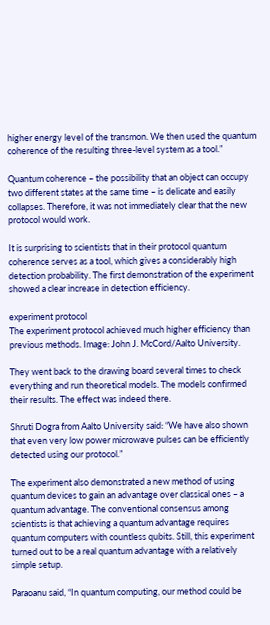higher energy level of the transmon. We then used the quantum coherence of the resulting three-level system as a tool.”

Quantum coherence – the possibility that an object can occupy two different states at the same time – is delicate and easily collapses. Therefore, it was not immediately clear that the new protocol would work.

It is surprising to scientists that in their protocol quantum coherence serves as a tool, which gives a considerably high detection probability. The first demonstration of the experiment showed a clear increase in detection efficiency.

experiment protocol
The experiment protocol achieved much higher efficiency than previous methods. Image: John J. McCord/Aalto University.

They went back to the drawing board several times to check everything and run theoretical models. The models confirmed their results. The effect was indeed there.

Shruti Dogra from Aalto University said: “We have also shown that even very low power microwave pulses can be efficiently detected using our protocol.”

The experiment also demonstrated a new method of using quantum devices to gain an advantage over classical ones – a quantum advantage. The conventional consensus among scientists is that achieving a quantum advantage requires quantum computers with countless qubits. Still, this experiment turned out to be a real quantum advantage with a relatively simple setup.

Paraoanu said, “In quantum computing, our method could be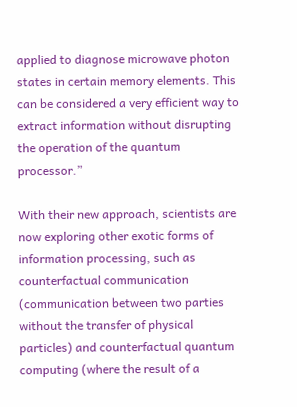applied to diagnose microwave photon states in certain memory elements. This can be considered a very efficient way to extract information without disrupting the operation of the quantum processor.”

With their new approach, scientists are now exploring other exotic forms of information processing, such as counterfactual communication (communication between two parties without the transfer of physical particles) and counterfactual quantum computing (where the result of a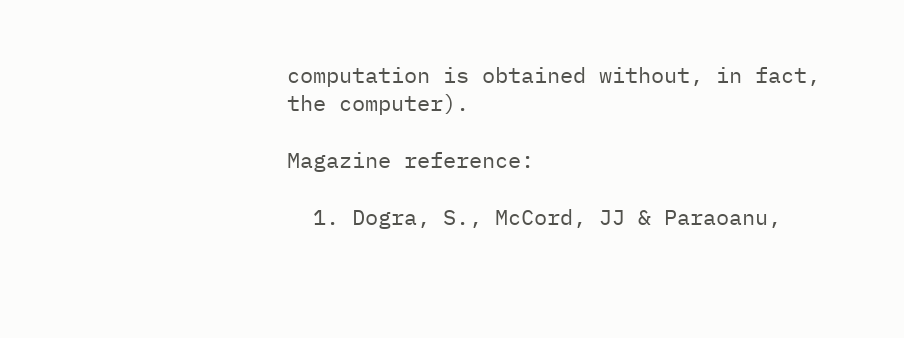computation is obtained without, in fact, the computer).

Magazine reference:

  1. Dogra, S., McCord, JJ & Paraoanu,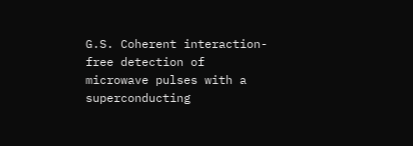G.S. Coherent interaction-free detection of microwave pulses with a superconducting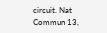circuit. Nat Commun 13,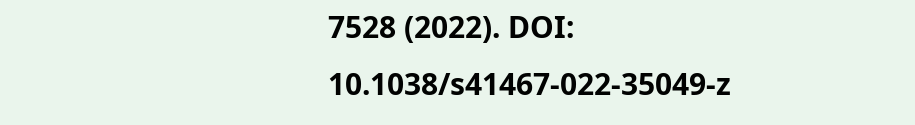7528 (2022). DOI: 10.1038/s41467-022-35049-z